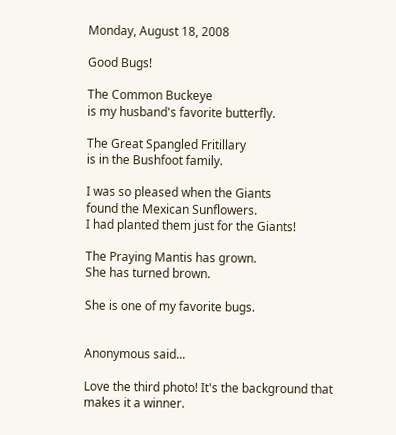Monday, August 18, 2008

Good Bugs!

The Common Buckeye
is my husband's favorite butterfly.

The Great Spangled Fritillary
is in the Bushfoot family.

I was so pleased when the Giants
found the Mexican Sunflowers.
I had planted them just for the Giants!

The Praying Mantis has grown.
She has turned brown.

She is one of my favorite bugs.


Anonymous said...

Love the third photo! It's the background that makes it a winner.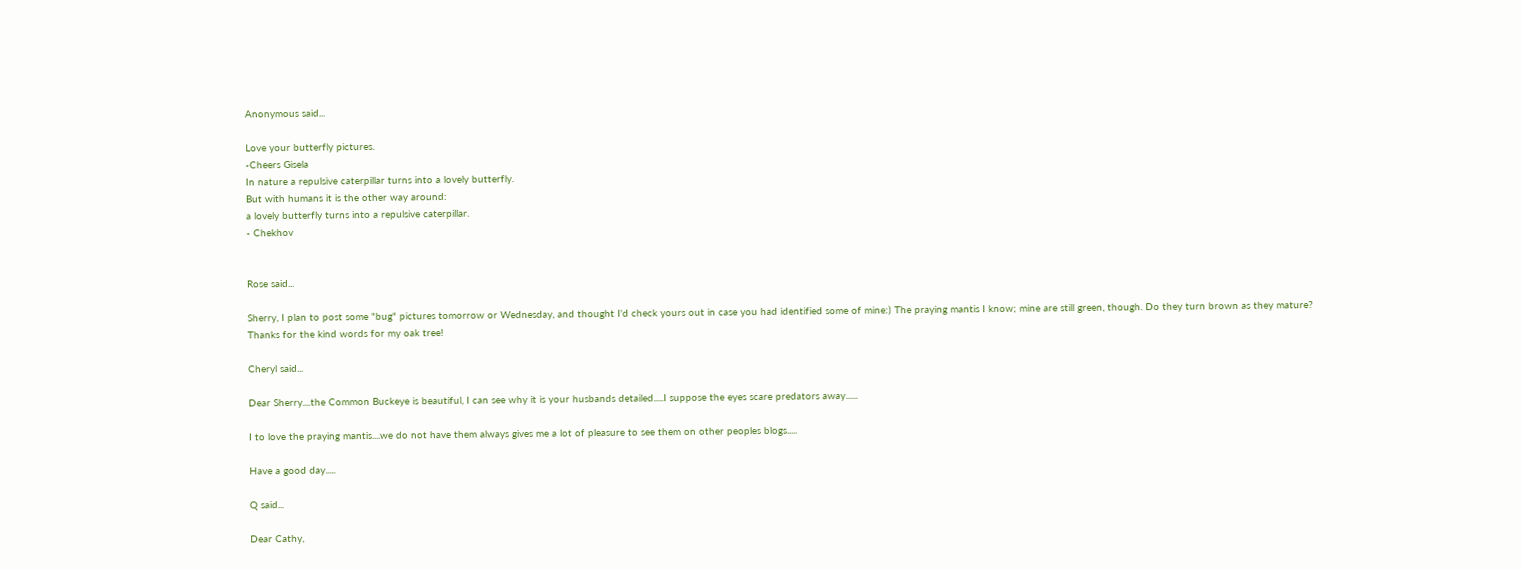Anonymous said...

Love your butterfly pictures.
-Cheers Gisela
In nature a repulsive caterpillar turns into a lovely butterfly.
But with humans it is the other way around:
a lovely butterfly turns into a repulsive caterpillar.
- Chekhov


Rose said...

Sherry, I plan to post some "bug" pictures tomorrow or Wednesday, and thought I'd check yours out in case you had identified some of mine:) The praying mantis I know; mine are still green, though. Do they turn brown as they mature?
Thanks for the kind words for my oak tree!

Cheryl said...

Dear Sherry....the Common Buckeye is beautiful, I can see why it is your husbands detailed.....I suppose the eyes scare predators away......

I to love the praying mantis....we do not have them always gives me a lot of pleasure to see them on other peoples blogs.....

Have a good day.....

Q said...

Dear Cathy,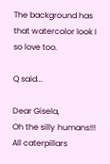The background has that watercolor look I so love too.

Q said...

Dear Gisela,
Oh the silly humans!!!
All caterpillars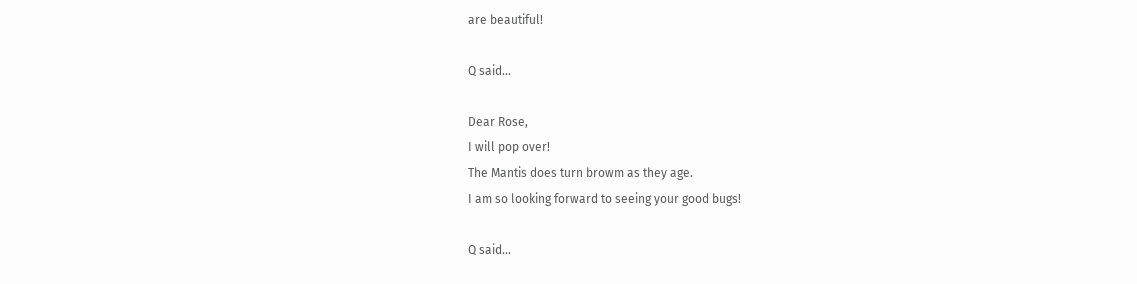are beautiful!

Q said...

Dear Rose,
I will pop over!
The Mantis does turn browm as they age.
I am so looking forward to seeing your good bugs!

Q said...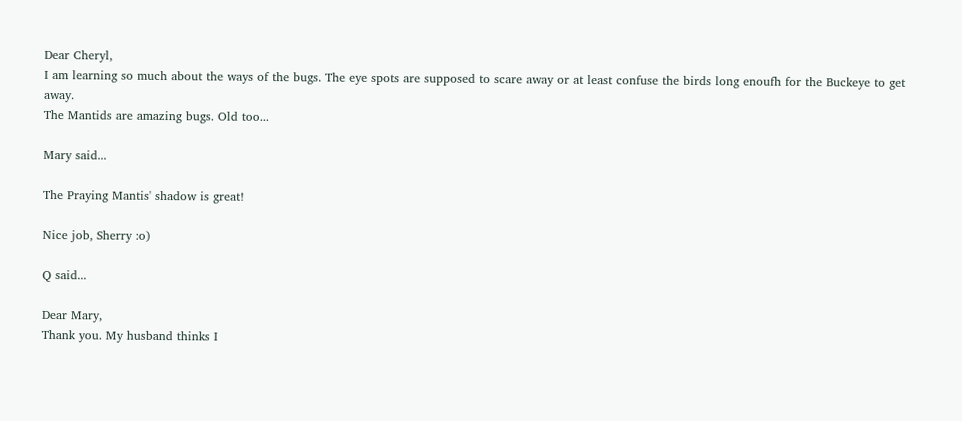Dear Cheryl,
I am learning so much about the ways of the bugs. The eye spots are supposed to scare away or at least confuse the birds long enoufh for the Buckeye to get away.
The Mantids are amazing bugs. Old too...

Mary said...

The Praying Mantis' shadow is great!

Nice job, Sherry :o)

Q said...

Dear Mary,
Thank you. My husband thinks I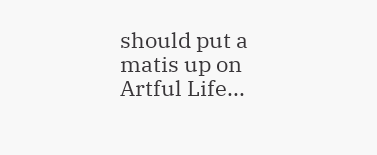should put a matis up on Artful Life...